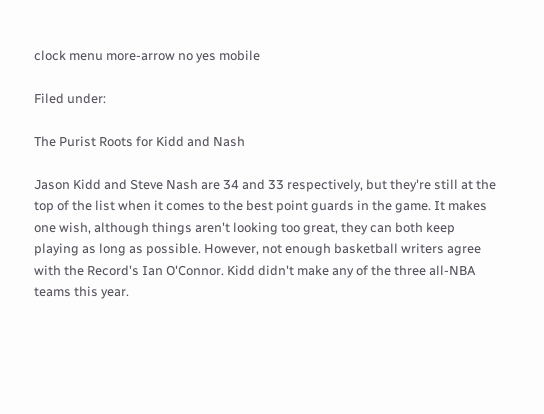clock menu more-arrow no yes mobile

Filed under:

The Purist Roots for Kidd and Nash

Jason Kidd and Steve Nash are 34 and 33 respectively, but they're still at the top of the list when it comes to the best point guards in the game. It makes one wish, although things aren't looking too great, they can both keep playing as long as possible. However, not enough basketball writers agree with the Record's Ian O'Connor. Kidd didn't make any of the three all-NBA teams this year.